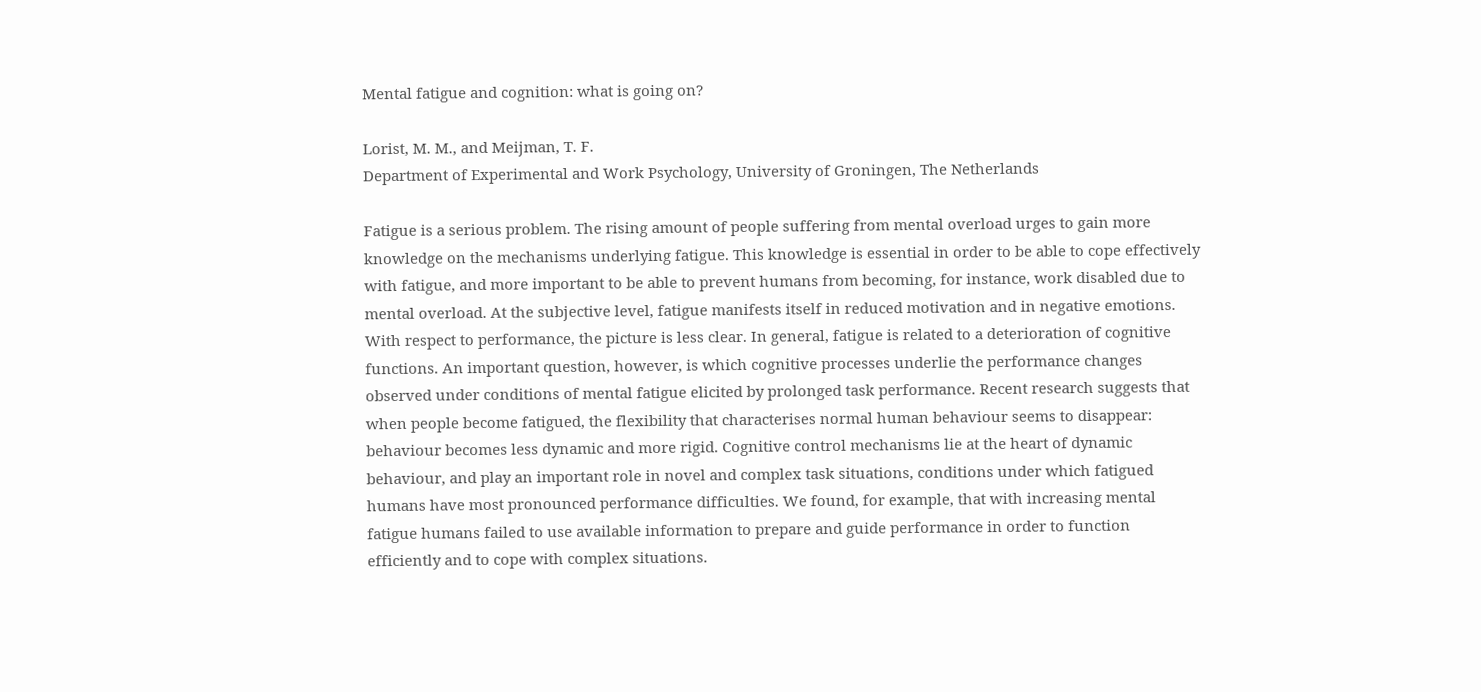Mental fatigue and cognition: what is going on?

Lorist, M. M., and Meijman, T. F.
Department of Experimental and Work Psychology, University of Groningen, The Netherlands

Fatigue is a serious problem. The rising amount of people suffering from mental overload urges to gain more knowledge on the mechanisms underlying fatigue. This knowledge is essential in order to be able to cope effectively with fatigue, and more important to be able to prevent humans from becoming, for instance, work disabled due to mental overload. At the subjective level, fatigue manifests itself in reduced motivation and in negative emotions. With respect to performance, the picture is less clear. In general, fatigue is related to a deterioration of cognitive functions. An important question, however, is which cognitive processes underlie the performance changes observed under conditions of mental fatigue elicited by prolonged task performance. Recent research suggests that when people become fatigued, the flexibility that characterises normal human behaviour seems to disappear: behaviour becomes less dynamic and more rigid. Cognitive control mechanisms lie at the heart of dynamic behaviour, and play an important role in novel and complex task situations, conditions under which fatigued humans have most pronounced performance difficulties. We found, for example, that with increasing mental fatigue humans failed to use available information to prepare and guide performance in order to function efficiently and to cope with complex situations.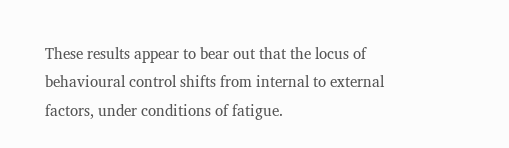These results appear to bear out that the locus of behavioural control shifts from internal to external factors, under conditions of fatigue.